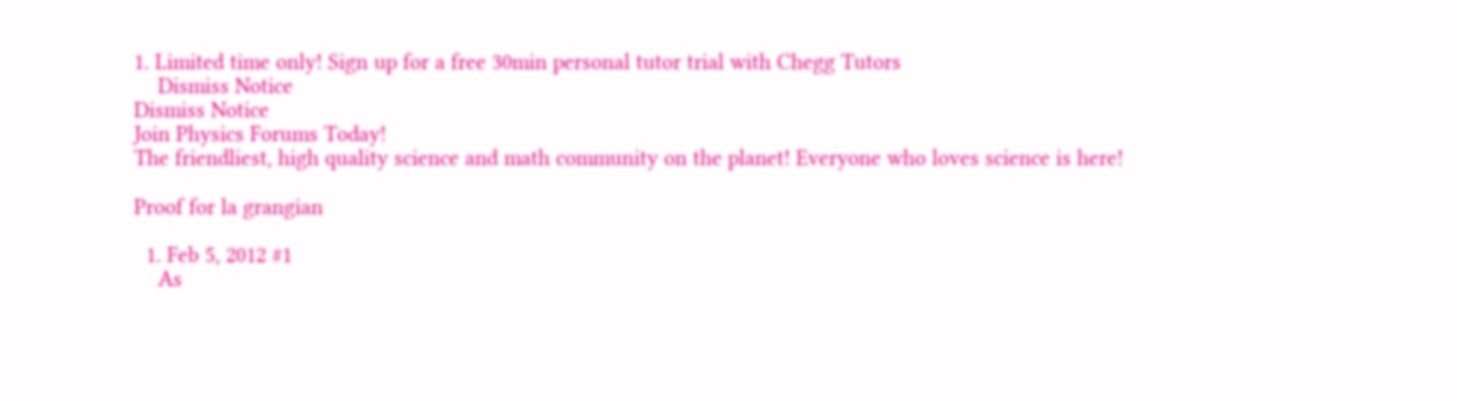1. Limited time only! Sign up for a free 30min personal tutor trial with Chegg Tutors
    Dismiss Notice
Dismiss Notice
Join Physics Forums Today!
The friendliest, high quality science and math community on the planet! Everyone who loves science is here!

Proof for la grangian

  1. Feb 5, 2012 #1
    As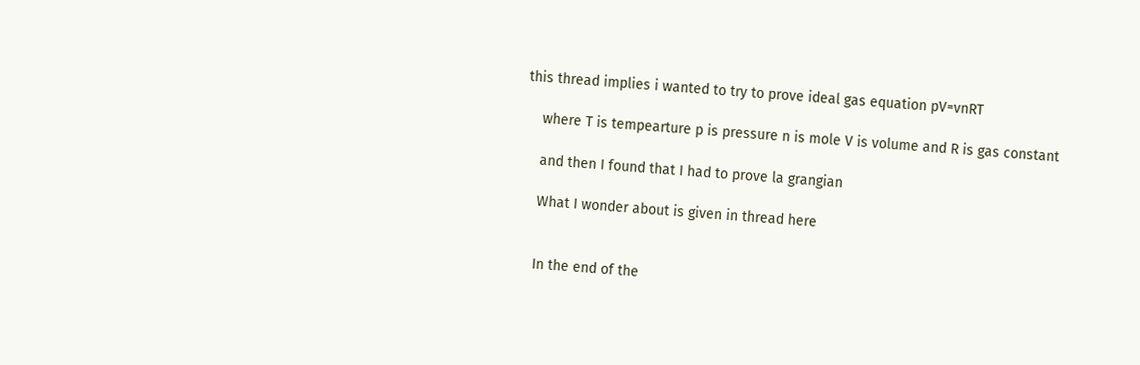this thread implies i wanted to try to prove ideal gas equation pV=vnRT

    where T is tempearture p is pressure n is mole V is volume and R is gas constant

    and then I found that I had to prove la grangian

    What I wonder about is given in thread here


    In the end of the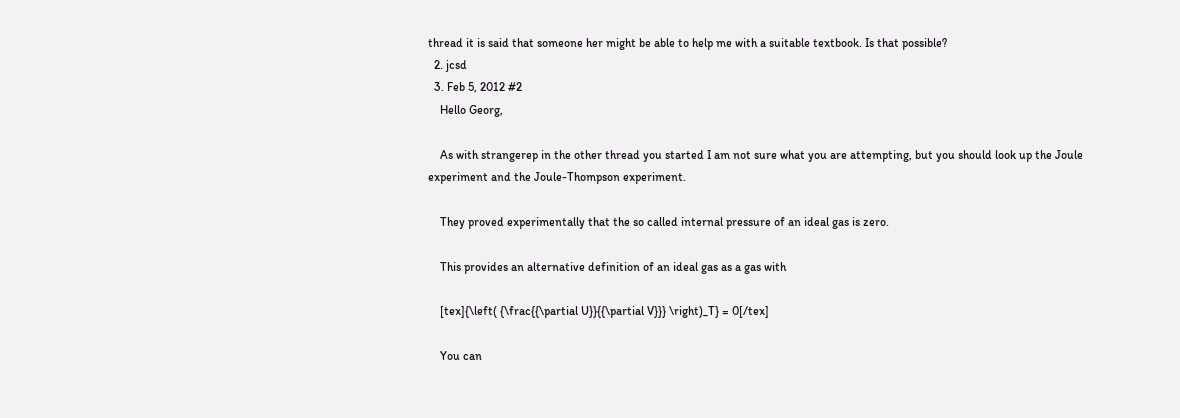thread it is said that someone her might be able to help me with a suitable textbook. Is that possible?
  2. jcsd
  3. Feb 5, 2012 #2
    Hello Georg,

    As with strangerep in the other thread you started I am not sure what you are attempting, but you should look up the Joule experiment and the Joule-Thompson experiment.

    They proved experimentally that the so called internal pressure of an ideal gas is zero.

    This provides an alternative definition of an ideal gas as a gas with

    [tex]{\left( {\frac{{\partial U}}{{\partial V}}} \right)_T} = 0[/tex]

    You can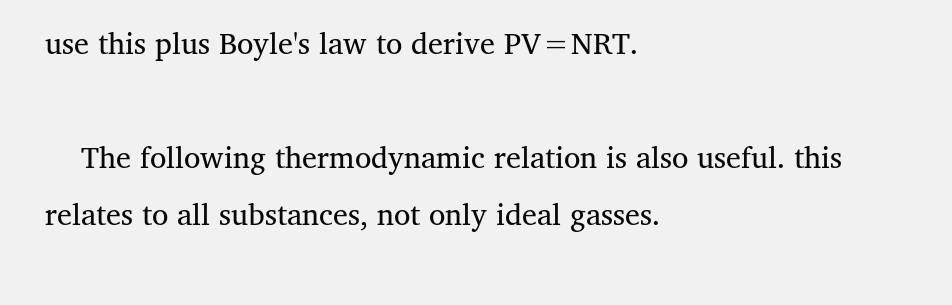use this plus Boyle's law to derive PV=NRT.

    The following thermodynamic relation is also useful. this relates to all substances, not only ideal gasses.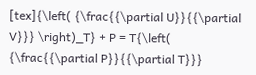[tex]{\left( {\frac{{\partial U}}{{\partial V}}} \right)_T} + P = T{\left( {\frac{{\partial P}}{{\partial T}}}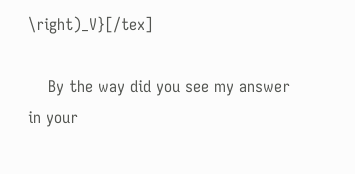\right)_V}[/tex]

    By the way did you see my answer in your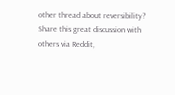other thread about reversibility?
Share this great discussion with others via Reddit,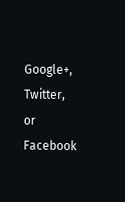Google+, Twitter, or Facebook